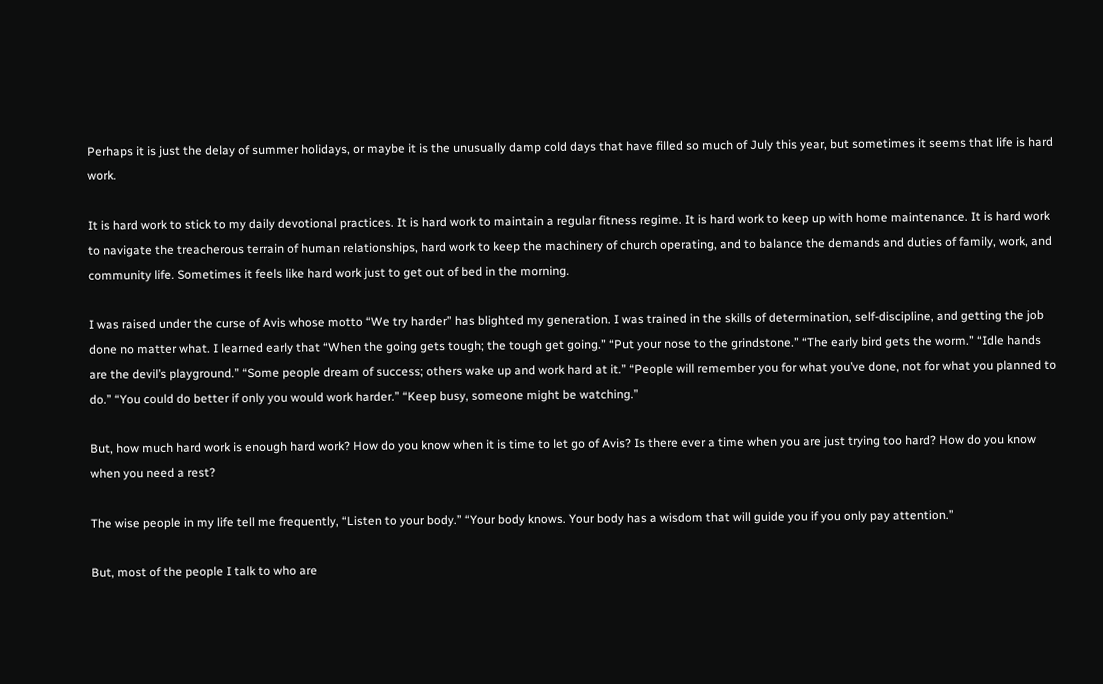Perhaps it is just the delay of summer holidays, or maybe it is the unusually damp cold days that have filled so much of July this year, but sometimes it seems that life is hard work.

It is hard work to stick to my daily devotional practices. It is hard work to maintain a regular fitness regime. It is hard work to keep up with home maintenance. It is hard work to navigate the treacherous terrain of human relationships, hard work to keep the machinery of church operating, and to balance the demands and duties of family, work, and community life. Sometimes it feels like hard work just to get out of bed in the morning.

I was raised under the curse of Avis whose motto “We try harder” has blighted my generation. I was trained in the skills of determination, self-discipline, and getting the job done no matter what. I learned early that “When the going gets tough; the tough get going.” “Put your nose to the grindstone.” “The early bird gets the worm.” “Idle hands are the devil’s playground.” “Some people dream of success; others wake up and work hard at it.” “People will remember you for what you’ve done, not for what you planned to do.” “You could do better if only you would work harder.” “Keep busy, someone might be watching.”

But, how much hard work is enough hard work? How do you know when it is time to let go of Avis? Is there ever a time when you are just trying too hard? How do you know when you need a rest?

The wise people in my life tell me frequently, “Listen to your body.” “Your body knows. Your body has a wisdom that will guide you if you only pay attention.”

But, most of the people I talk to who are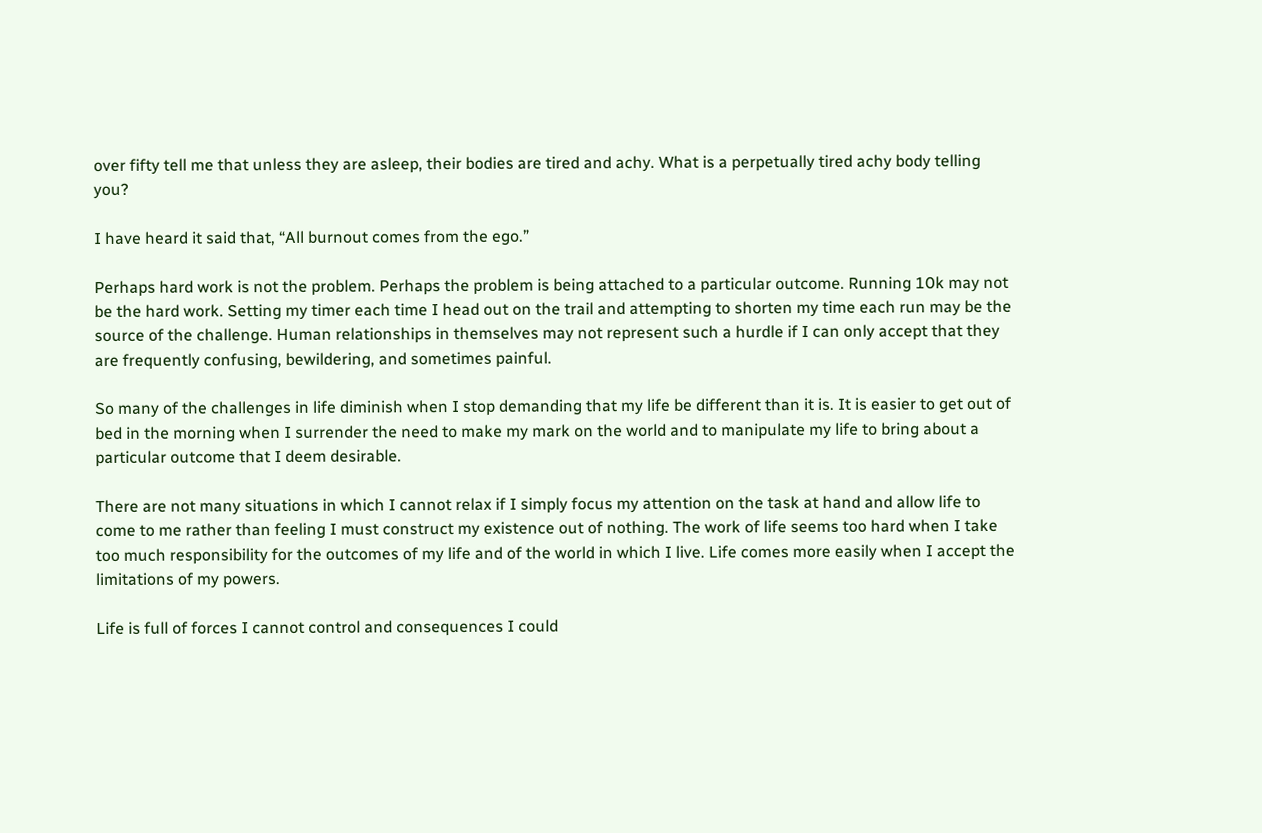over fifty tell me that unless they are asleep, their bodies are tired and achy. What is a perpetually tired achy body telling you?

I have heard it said that, “All burnout comes from the ego.”

Perhaps hard work is not the problem. Perhaps the problem is being attached to a particular outcome. Running 10k may not be the hard work. Setting my timer each time I head out on the trail and attempting to shorten my time each run may be the source of the challenge. Human relationships in themselves may not represent such a hurdle if I can only accept that they are frequently confusing, bewildering, and sometimes painful.

So many of the challenges in life diminish when I stop demanding that my life be different than it is. It is easier to get out of bed in the morning when I surrender the need to make my mark on the world and to manipulate my life to bring about a particular outcome that I deem desirable.

There are not many situations in which I cannot relax if I simply focus my attention on the task at hand and allow life to come to me rather than feeling I must construct my existence out of nothing. The work of life seems too hard when I take too much responsibility for the outcomes of my life and of the world in which I live. Life comes more easily when I accept the limitations of my powers.

Life is full of forces I cannot control and consequences I could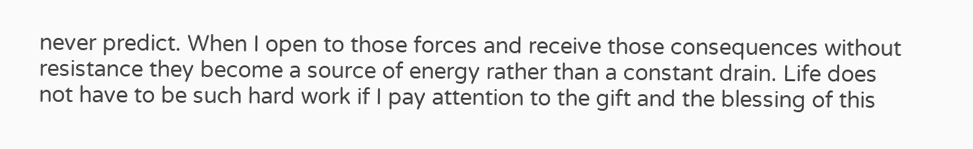never predict. When I open to those forces and receive those consequences without resistance they become a source of energy rather than a constant drain. Life does not have to be such hard work if I pay attention to the gift and the blessing of this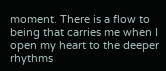moment. There is a flow to being that carries me when I open my heart to the deeper rhythms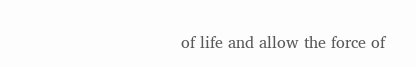of life and allow the force of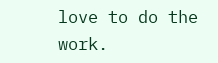love to do the work.